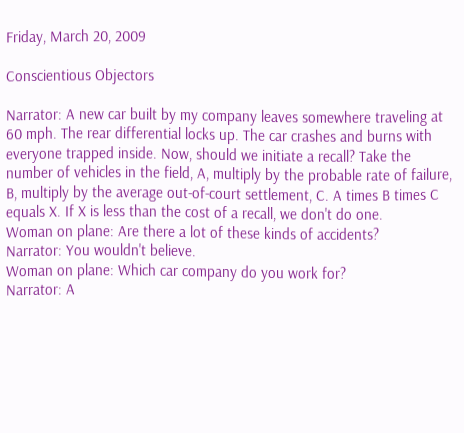Friday, March 20, 2009

Conscientious Objectors

Narrator: A new car built by my company leaves somewhere traveling at 60 mph. The rear differential locks up. The car crashes and burns with everyone trapped inside. Now, should we initiate a recall? Take the number of vehicles in the field, A, multiply by the probable rate of failure, B, multiply by the average out-of-court settlement, C. A times B times C equals X. If X is less than the cost of a recall, we don't do one.
Woman on plane: Are there a lot of these kinds of accidents?
Narrator: You wouldn't believe.
Woman on plane: Which car company do you work for?
Narrator: A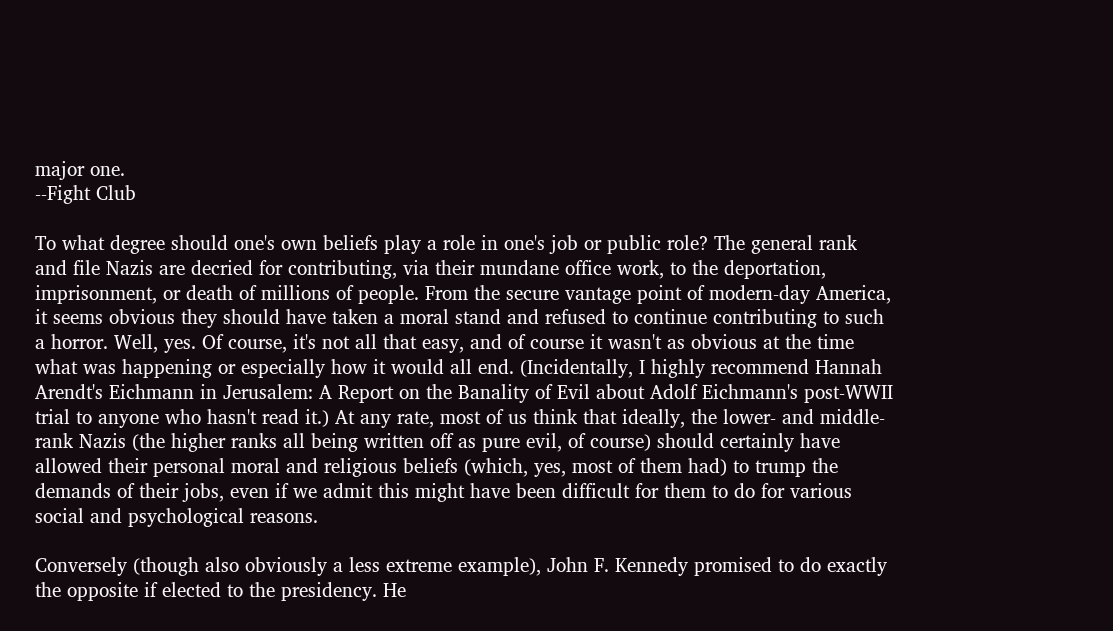major one.
--Fight Club

To what degree should one's own beliefs play a role in one's job or public role? The general rank and file Nazis are decried for contributing, via their mundane office work, to the deportation, imprisonment, or death of millions of people. From the secure vantage point of modern-day America, it seems obvious they should have taken a moral stand and refused to continue contributing to such a horror. Well, yes. Of course, it's not all that easy, and of course it wasn't as obvious at the time what was happening or especially how it would all end. (Incidentally, I highly recommend Hannah Arendt's Eichmann in Jerusalem: A Report on the Banality of Evil about Adolf Eichmann's post-WWII trial to anyone who hasn't read it.) At any rate, most of us think that ideally, the lower- and middle-rank Nazis (the higher ranks all being written off as pure evil, of course) should certainly have allowed their personal moral and religious beliefs (which, yes, most of them had) to trump the demands of their jobs, even if we admit this might have been difficult for them to do for various social and psychological reasons.

Conversely (though also obviously a less extreme example), John F. Kennedy promised to do exactly the opposite if elected to the presidency. He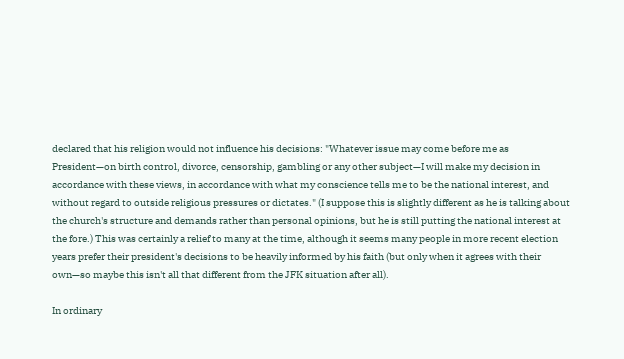declared that his religion would not influence his decisions: "Whatever issue may come before me as President—on birth control, divorce, censorship, gambling or any other subject—I will make my decision in accordance with these views, in accordance with what my conscience tells me to be the national interest, and without regard to outside religious pressures or dictates." (I suppose this is slightly different as he is talking about the church's structure and demands rather than personal opinions, but he is still putting the national interest at the fore.) This was certainly a relief to many at the time, although it seems many people in more recent election years prefer their president's decisions to be heavily informed by his faith (but only when it agrees with their own—so maybe this isn't all that different from the JFK situation after all).

In ordinary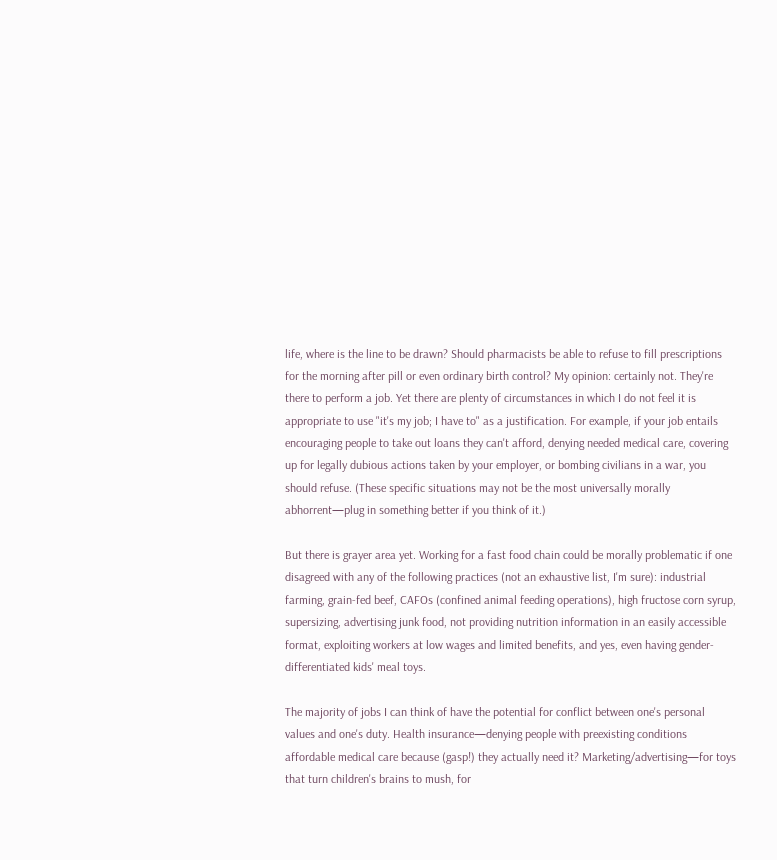life, where is the line to be drawn? Should pharmacists be able to refuse to fill prescriptions for the morning after pill or even ordinary birth control? My opinion: certainly not. They're there to perform a job. Yet there are plenty of circumstances in which I do not feel it is appropriate to use "it's my job; I have to" as a justification. For example, if your job entails encouraging people to take out loans they can't afford, denying needed medical care, covering up for legally dubious actions taken by your employer, or bombing civilians in a war, you should refuse. (These specific situations may not be the most universally morally abhorrent—plug in something better if you think of it.)

But there is grayer area yet. Working for a fast food chain could be morally problematic if one disagreed with any of the following practices (not an exhaustive list, I'm sure): industrial farming, grain-fed beef, CAFOs (confined animal feeding operations), high fructose corn syrup, supersizing, advertising junk food, not providing nutrition information in an easily accessible format, exploiting workers at low wages and limited benefits, and yes, even having gender-differentiated kids' meal toys.

The majority of jobs I can think of have the potential for conflict between one's personal values and one's duty. Health insurance—denying people with preexisting conditions affordable medical care because (gasp!) they actually need it? Marketing/advertising—for toys that turn children's brains to mush, for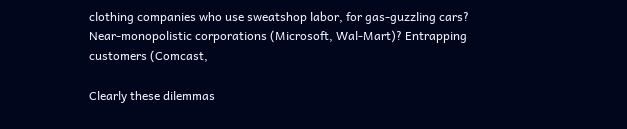clothing companies who use sweatshop labor, for gas-guzzling cars? Near-monopolistic corporations (Microsoft, Wal-Mart)? Entrapping customers (Comcast,

Clearly these dilemmas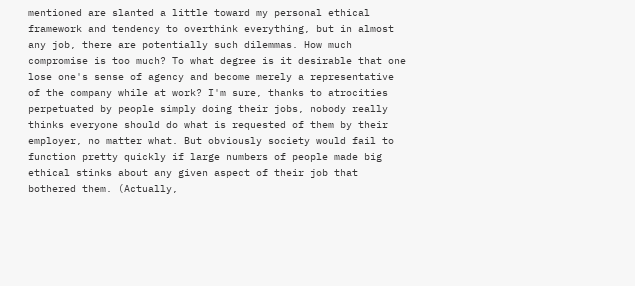mentioned are slanted a little toward my personal ethical framework and tendency to overthink everything, but in almost any job, there are potentially such dilemmas. How much compromise is too much? To what degree is it desirable that one lose one's sense of agency and become merely a representative of the company while at work? I'm sure, thanks to atrocities perpetuated by people simply doing their jobs, nobody really thinks everyone should do what is requested of them by their employer, no matter what. But obviously society would fail to function pretty quickly if large numbers of people made big ethical stinks about any given aspect of their job that bothered them. (Actually,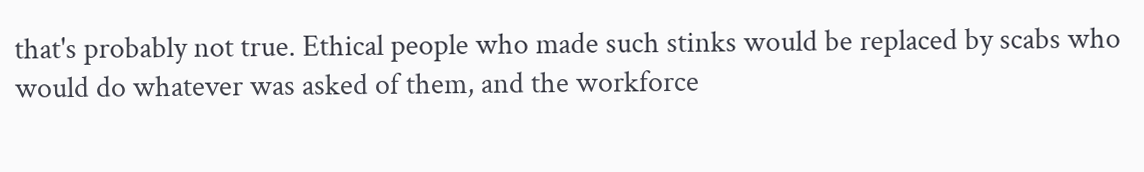that's probably not true. Ethical people who made such stinks would be replaced by scabs who would do whatever was asked of them, and the workforce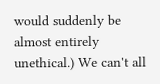would suddenly be almost entirely unethical.) We can't all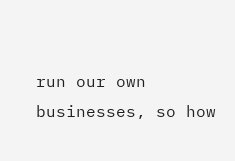run our own businesses, so how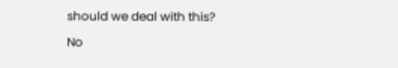should we deal with this?

No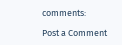comments:

Post a Comment